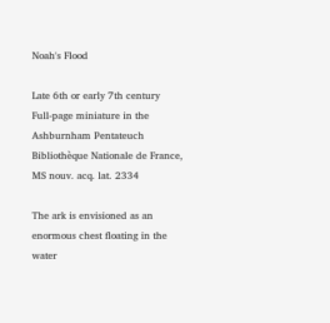Noah's Flood

Late 6th or early 7th century
Full-page miniature in the Ashburnham Pentateuch
Bibliothèque Nationale de France, MS nouv. acq. lat. 2334

The ark is envisioned as an enormous chest floating in the water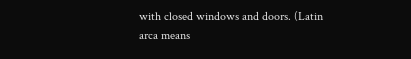with closed windows and doors. (Latin arca means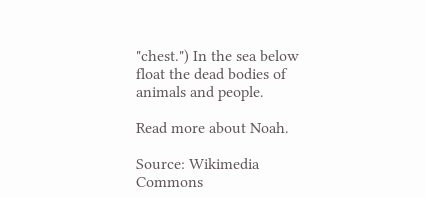"chest.") In the sea below float the dead bodies of animals and people.

Read more about Noah.

Source: Wikimedia Commons